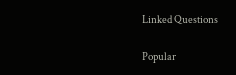Linked Questions

Popular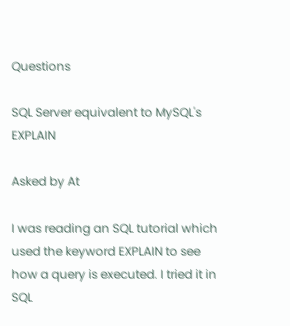Questions

SQL Server equivalent to MySQL's EXPLAIN

Asked by At

I was reading an SQL tutorial which used the keyword EXPLAIN to see how a query is executed. I tried it in SQL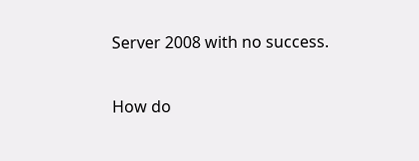Server 2008 with no success.

How do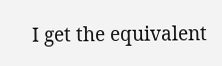I get the equivalent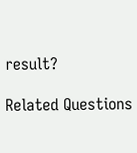result?

Related Questions